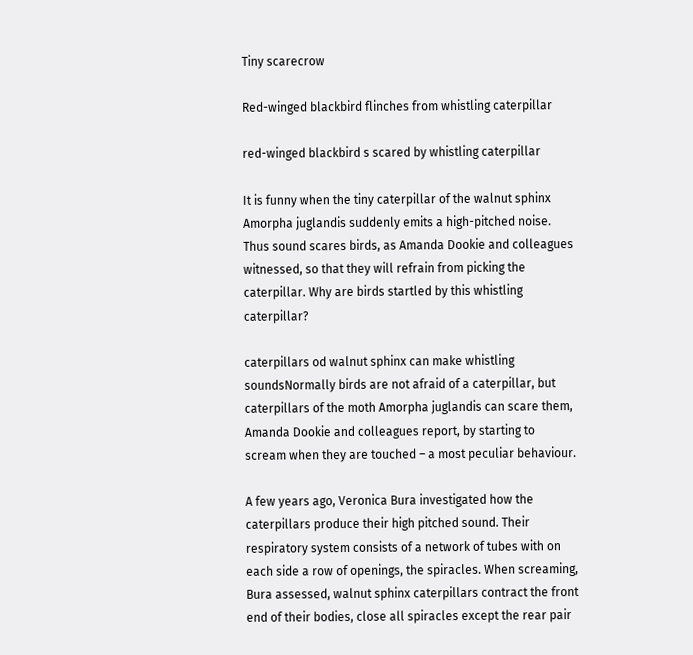Tiny scarecrow

Red-winged blackbird flinches from whistling caterpillar

red-winged blackbird s scared by whistling caterpillar

It is funny when the tiny caterpillar of the walnut sphinx Amorpha juglandis suddenly emits a high-pitched noise. Thus sound scares birds, as Amanda Dookie and colleagues witnessed, so that they will refrain from picking the caterpillar. Why are birds startled by this whistling caterpillar?

caterpillars od walnut sphinx can make whistling soundsNormally birds are not afraid of a caterpillar, but caterpillars of the moth Amorpha juglandis can scare them, Amanda Dookie and colleagues report, by starting to scream when they are touched – a most peculiar behaviour.

A few years ago, Veronica Bura investigated how the caterpillars produce their high pitched sound. Their respiratory system consists of a network of tubes with on each side a row of openings, the spiracles. When screaming, Bura assessed, walnut sphinx caterpillars contract the front end of their bodies, close all spiracles except the rear pair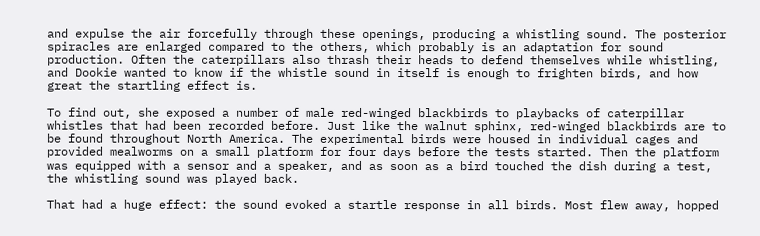and expulse the air forcefully through these openings, producing a whistling sound. The posterior spiracles are enlarged compared to the others, which probably is an adaptation for sound production. Often the caterpillars also thrash their heads to defend themselves while whistling, and Dookie wanted to know if the whistle sound in itself is enough to frighten birds, and how great the startling effect is.

To find out, she exposed a number of male red-winged blackbirds to playbacks of caterpillar whistles that had been recorded before. Just like the walnut sphinx, red-winged blackbirds are to be found throughout North America. The experimental birds were housed in individual cages and provided mealworms on a small platform for four days before the tests started. Then the platform was equipped with a sensor and a speaker, and as soon as a bird touched the dish during a test, the whistling sound was played back.

That had a huge effect: the sound evoked a startle response in all birds. Most flew away, hopped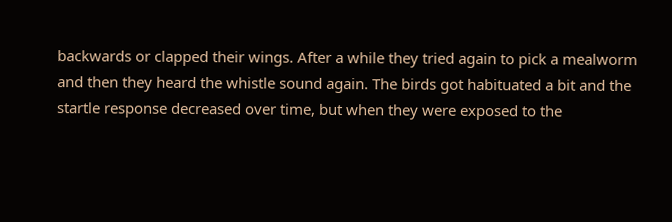backwards or clapped their wings. After a while they tried again to pick a mealworm and then they heard the whistle sound again. The birds got habituated a bit and the startle response decreased over time, but when they were exposed to the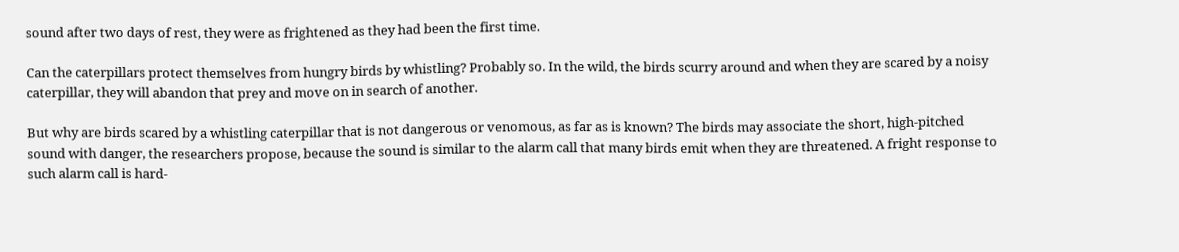sound after two days of rest, they were as frightened as they had been the first time.

Can the caterpillars protect themselves from hungry birds by whistling? Probably so. In the wild, the birds scurry around and when they are scared by a noisy caterpillar, they will abandon that prey and move on in search of another.

But why are birds scared by a whistling caterpillar that is not dangerous or venomous, as far as is known? The birds may associate the short, high-pitched sound with danger, the researchers propose, because the sound is similar to the alarm call that many birds emit when they are threatened. A fright response to such alarm call is hard-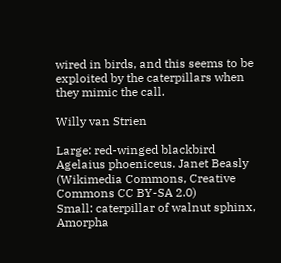wired in birds, and this seems to be exploited by the caterpillars when they mimic the call.

Willy van Strien

Large: red-winged blackbird Agelaius phoeniceus. Janet Beasly (Wikimedia Commons, Creative Commons CC BY-SA 2.0)
Small: caterpillar of walnut sphinx, Amorpha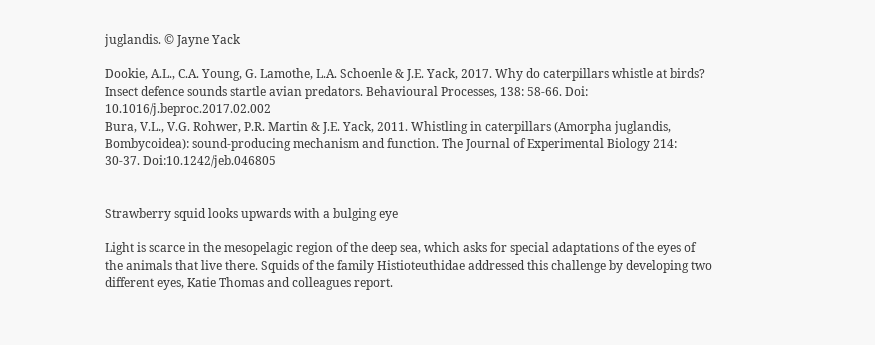juglandis. © Jayne Yack

Dookie, A.L., C.A. Young, G. Lamothe, L.A. Schoenle & J.E. Yack, 2017. Why do caterpillars whistle at birds? Insect defence sounds startle avian predators. Behavioural Processes, 138: 58-66. Doi: 10.1016/j.beproc.2017.02.002
Bura, V.L., V.G. Rohwer, P.R. Martin & J.E. Yack, 2011. Whistling in caterpillars (Amorpha juglandis, Bombycoidea): sound-producing mechanism and function. The Journal of Experimental Biology 214: 30-37. Doi:10.1242/jeb.046805


Strawberry squid looks upwards with a bulging eye

Light is scarce in the mesopelagic region of the deep sea, which asks for special adaptations of the eyes of the animals that live there. Squids of the family Histioteuthidae addressed this challenge by developing two different eyes, Katie Thomas and colleagues report.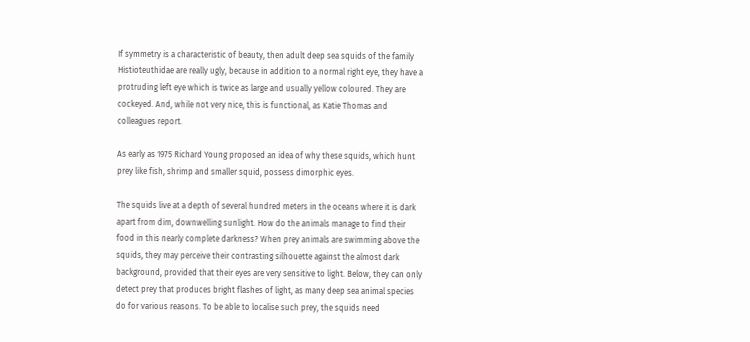If symmetry is a characteristic of beauty, then adult deep sea squids of the family Histioteuthidae are really ugly, because in addition to a normal right eye, they have a protruding left eye which is twice as large and usually yellow coloured. They are cockeyed. And, while not very nice, this is functional, as Katie Thomas and colleagues report.

As early as 1975 Richard Young proposed an idea of why these squids, which hunt prey like fish, shrimp and smaller squid, possess dimorphic eyes.

The squids live at a depth of several hundred meters in the oceans where it is dark apart from dim, downwelling sunlight. How do the animals manage to find their food in this nearly complete darkness? When prey animals are swimming above the squids, they may perceive their contrasting silhouette against the almost dark background, provided that their eyes are very sensitive to light. Below, they can only detect prey that produces bright flashes of light, as many deep sea animal species do for various reasons. To be able to localise such prey, the squids need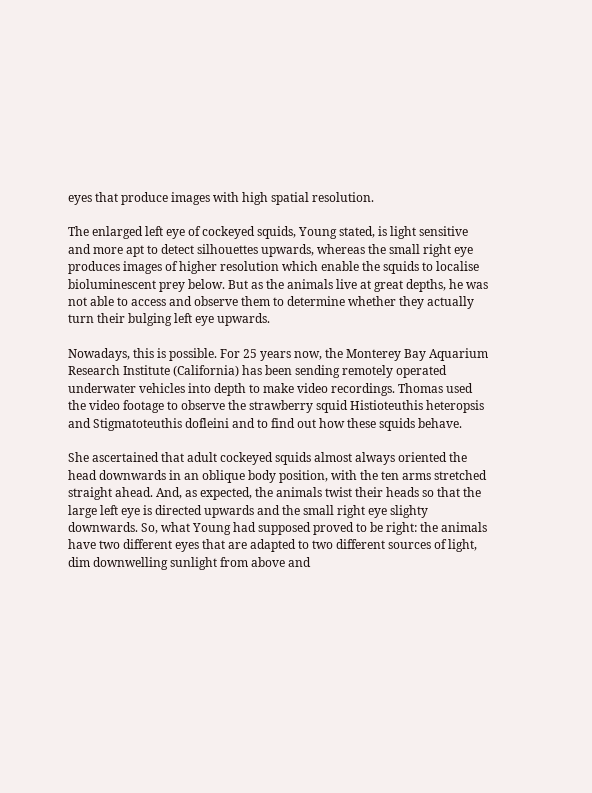eyes that produce images with high spatial resolution.

The enlarged left eye of cockeyed squids, Young stated, is light sensitive and more apt to detect silhouettes upwards, whereas the small right eye produces images of higher resolution which enable the squids to localise bioluminescent prey below. But as the animals live at great depths, he was not able to access and observe them to determine whether they actually turn their bulging left eye upwards.

Nowadays, this is possible. For 25 years now, the Monterey Bay Aquarium Research Institute (California) has been sending remotely operated underwater vehicles into depth to make video recordings. Thomas used the video footage to observe the strawberry squid Histioteuthis heteropsis and Stigmatoteuthis dofleini and to find out how these squids behave.

She ascertained that adult cockeyed squids almost always oriented the head downwards in an oblique body position, with the ten arms stretched straight ahead. And, as expected, the animals twist their heads so that the large left eye is directed upwards and the small right eye slighty downwards. So, what Young had supposed proved to be right: the animals have two different eyes that are adapted to two different sources of light, dim downwelling sunlight from above and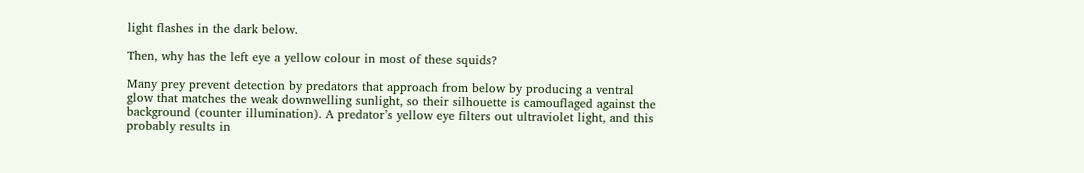light flashes in the dark below.

Then, why has the left eye a yellow colour in most of these squids?

Many prey prevent detection by predators that approach from below by producing a ventral glow that matches the weak downwelling sunlight, so their silhouette is camouflaged against the background (counter illumination). A predator’s yellow eye filters out ultraviolet light, and this probably results in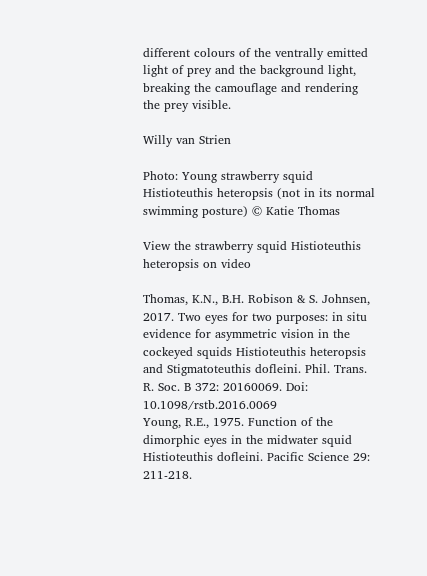different colours of the ventrally emitted light of prey and the background light, breaking the camouflage and rendering the prey visible.

Willy van Strien

Photo: Young strawberry squid Histioteuthis heteropsis (not in its normal swimming posture) © Katie Thomas

View the strawberry squid Histioteuthis heteropsis on video

Thomas, K.N., B.H. Robison & S. Johnsen, 2017. Two eyes for two purposes: in situ evidence for asymmetric vision in the cockeyed squids Histioteuthis heteropsis and Stigmatoteuthis dofleini. Phil. Trans. R. Soc. B 372: 20160069. Doi: 10.1098/rstb.2016.0069
Young, R.E., 1975. Function of the dimorphic eyes in the midwater squid Histioteuthis dofleini. Pacific Science 29: 211-218.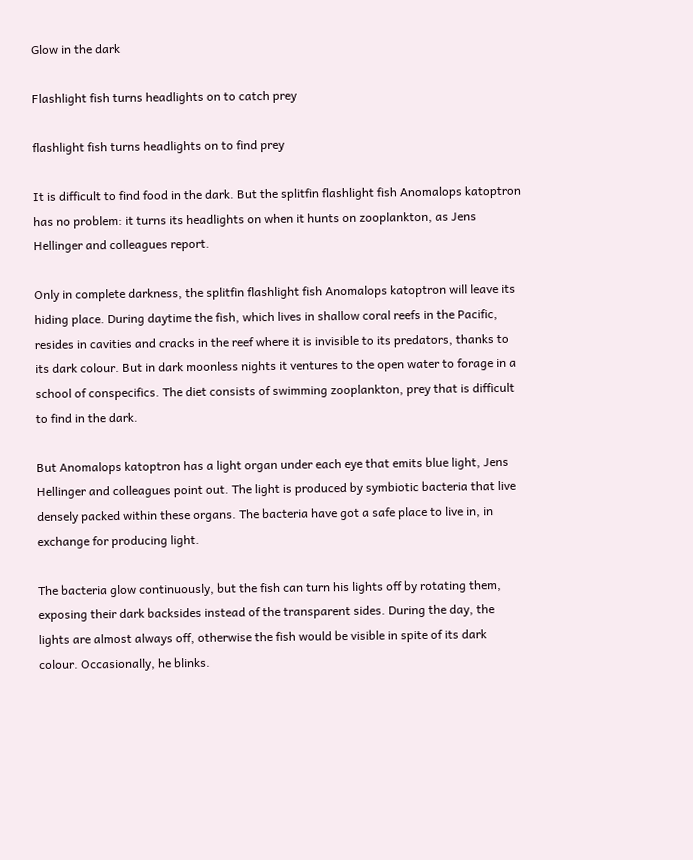Glow in the dark

Flashlight fish turns headlights on to catch prey

flashlight fish turns headlights on to find prey

It is difficult to find food in the dark. But the splitfin flashlight fish Anomalops katoptron has no problem: it turns its headlights on when it hunts on zooplankton, as Jens Hellinger and colleagues report.

Only in complete darkness, the splitfin flashlight fish Anomalops katoptron will leave its hiding place. During daytime the fish, which lives in shallow coral reefs in the Pacific, resides in cavities and cracks in the reef where it is invisible to its predators, thanks to its dark colour. But in dark moonless nights it ventures to the open water to forage in a school of conspecifics. The diet consists of swimming zooplankton, prey that is difficult to find in the dark.

But Anomalops katoptron has a light organ under each eye that emits blue light, Jens Hellinger and colleagues point out. The light is produced by symbiotic bacteria that live densely packed within these organs. The bacteria have got a safe place to live in, in exchange for producing light.

The bacteria glow continuously, but the fish can turn his lights off by rotating them, exposing their dark backsides instead of the transparent sides. During the day, the lights are almost always off, otherwise the fish would be visible in spite of its dark colour. Occasionally, he blinks.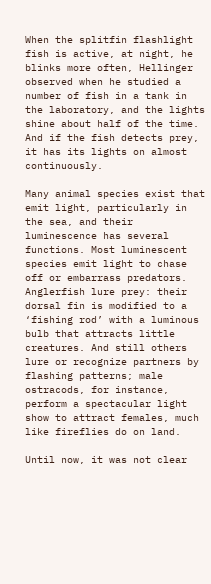When the splitfin flashlight fish is active, at night, he blinks more often, Hellinger observed when he studied a number of fish in a tank in the laboratory, and the lights shine about half of the time. And if the fish detects prey, it has its lights on almost continuously.

Many animal species exist that emit light, particularly in the sea, and their luminescence has several functions. Most luminescent species emit light to chase off or embarrass predators. Anglerfish lure prey: their dorsal fin is modified to a ‘fishing rod’ with a luminous bulb that attracts little creatures. And still others lure or recognize partners by flashing patterns; male ostracods, for instance, perform a spectacular light show to attract females, much like fireflies do on land.

Until now, it was not clear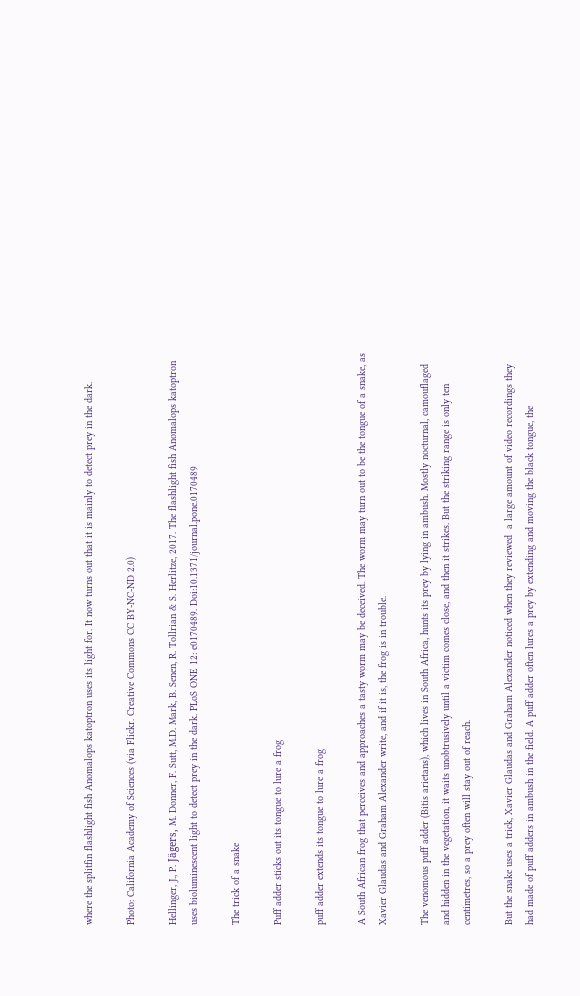where the splitfin flashlight fish Anomalops katoptron uses its light for. It now turns out that it is mainly to detect prey in the dark.

Photo: California Academy of Sciences (via Flickr. Creative Commons CC BY-NC-ND 2.0)

Hellinger, J., P. Jägers, M. Donner, F. Sutt, M.D. Mark, B. Senen, R. Tollrian & S. Herlitze, 2017. The flashlight fish Anomalops katoptron uses bioluminescent light to detect prey in the dark. PLoS ONE 12: e0170489. Doi:10.1371/journal.pone.0170489

The trick of a snake

Puff adder sticks out its tongue to lure a frog

puff adder extends its tongue to lure a frog

A South African frog that perceives and approaches a tasty worm may be deceived. The worm may turn out to be the tongue of a snake, as Xavier Glaudas and Graham Alexander write, and if it is, the frog is in trouble.

The venomous puff adder (Bitis arietans), which lives in South Africa, hunts its prey by lying in ambush. Mostly nocturnal, camouflaged and hidden in the vegetation, it waits unobtrusively until a victim comes close, and then it strikes. But the striking range is only ten centimetres, so a prey often will stay out of reach.

But the snake uses a trick, Xavier Glaudas and Graham Alexander noticed when they reviewed  a large amount of video recordings they had made of puff adders in ambush in the field. A puff adder often lures a prey by extending and moving the black tongue, the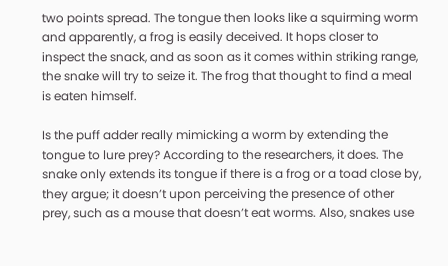two points spread. The tongue then looks like a squirming worm and apparently, a frog is easily deceived. It hops closer to inspect the snack, and as soon as it comes within striking range, the snake will try to seize it. The frog that thought to find a meal is eaten himself.

Is the puff adder really mimicking a worm by extending the tongue to lure prey? According to the researchers, it does. The snake only extends its tongue if there is a frog or a toad close by, they argue; it doesn’t upon perceiving the presence of other prey, such as a mouse that doesn’t eat worms. Also, snakes use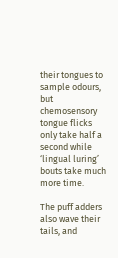their tongues to sample odours, but chemosensory tongue flicks only take half a second while ‘lingual luring’ bouts take much more time.

The puff adders also wave their tails, and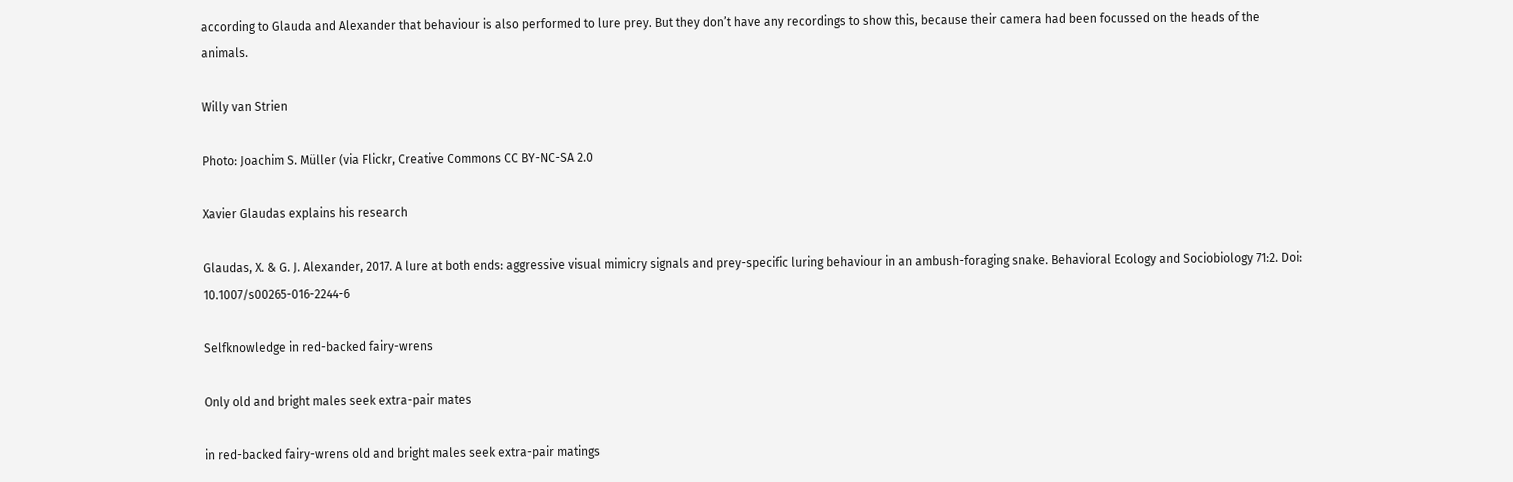according to Glauda and Alexander that behaviour is also performed to lure prey. But they don’t have any recordings to show this, because their camera had been focussed on the heads of the animals.

Willy van Strien

Photo: Joachim S. Müller (via Flickr, Creative Commons CC BY-NC-SA 2.0

Xavier Glaudas explains his research

Glaudas, X. & G. J. Alexander, 2017. A lure at both ends: aggressive visual mimicry signals and prey-specific luring behaviour in an ambush-foraging snake. Behavioral Ecology and Sociobiology 71:2. Doi: 10.1007/s00265-016-2244-6

Selfknowledge in red-backed fairy-wrens

Only old and bright males seek extra-pair mates

in red-backed fairy-wrens old and bright males seek extra-pair matings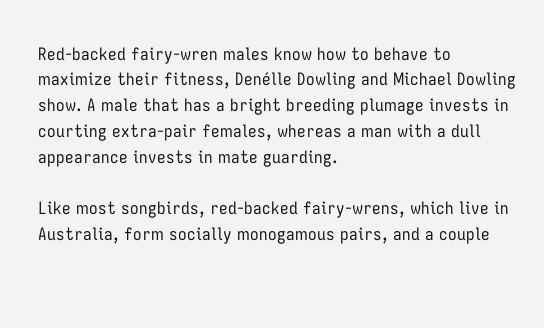Red-backed fairy-wren males know how to behave to maximize their fitness, Denélle Dowling and Michael Dowling show. A male that has a bright breeding plumage invests in courting extra-pair females, whereas a man with a dull appearance invests in mate guarding.

Like most songbirds, red-backed fairy-wrens, which live in Australia, form socially monogamous pairs, and a couple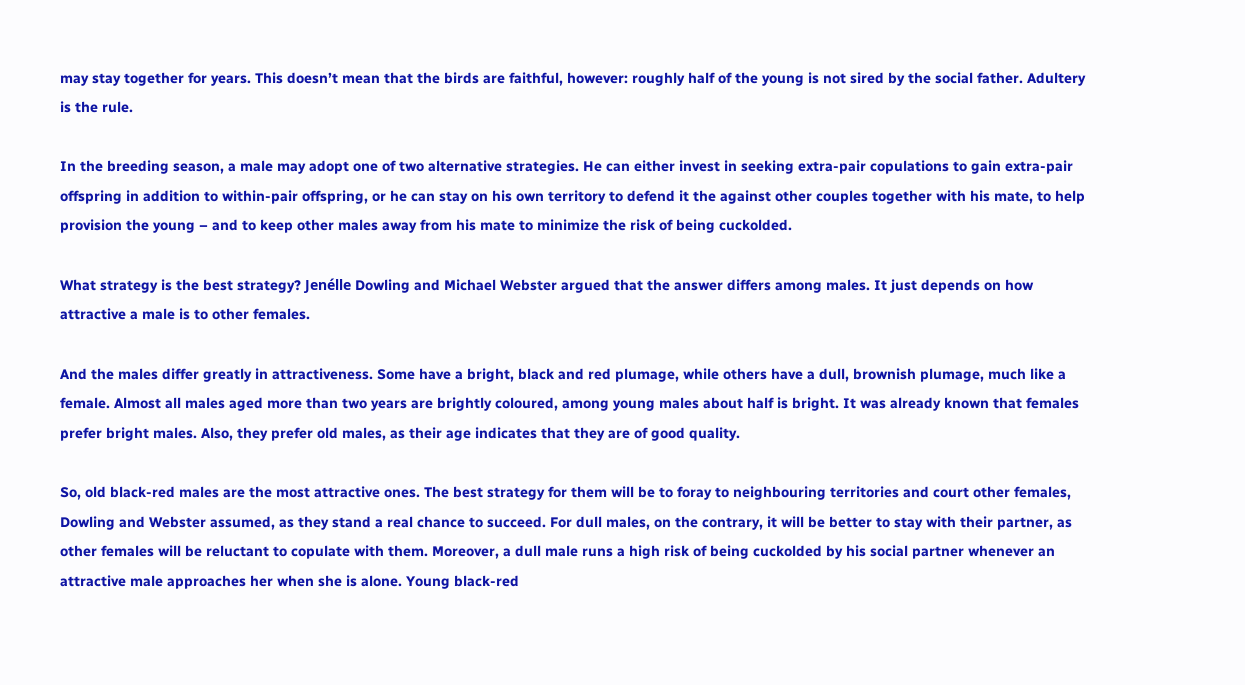may stay together for years. This doesn’t mean that the birds are faithful, however: roughly half of the young is not sired by the social father. Adultery is the rule.

In the breeding season, a male may adopt one of two alternative strategies. He can either invest in seeking extra-pair copulations to gain extra-pair offspring in addition to within-pair offspring, or he can stay on his own territory to defend it the against other couples together with his mate, to help provision the young – and to keep other males away from his mate to minimize the risk of being cuckolded.

What strategy is the best strategy? Jenélle Dowling and Michael Webster argued that the answer differs among males. It just depends on how attractive a male is to other females.

And the males differ greatly in attractiveness. Some have a bright, black and red plumage, while others have a dull, brownish plumage, much like a female. Almost all males aged more than two years are brightly coloured, among young males about half is bright. It was already known that females prefer bright males. Also, they prefer old males, as their age indicates that they are of good quality.

So, old black-red males are the most attractive ones. The best strategy for them will be to foray to neighbouring territories and court other females, Dowling and Webster assumed, as they stand a real chance to succeed. For dull males, on the contrary, it will be better to stay with their partner, as other females will be reluctant to copulate with them. Moreover, a dull male runs a high risk of being cuckolded by his social partner whenever an attractive male approaches her when she is alone. Young black-red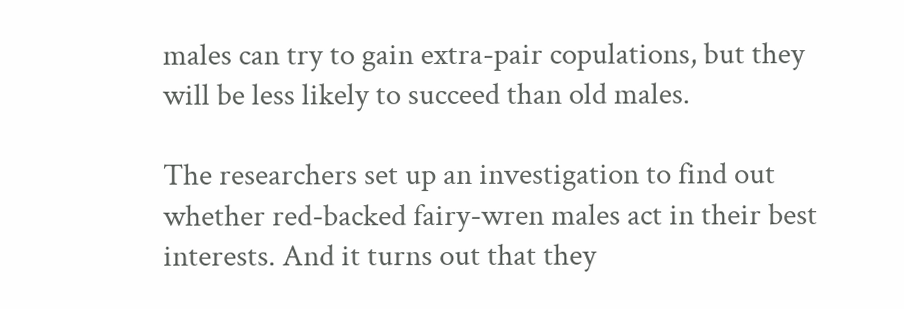males can try to gain extra-pair copulations, but they will be less likely to succeed than old males.

The researchers set up an investigation to find out whether red-backed fairy-wren males act in their best interests. And it turns out that they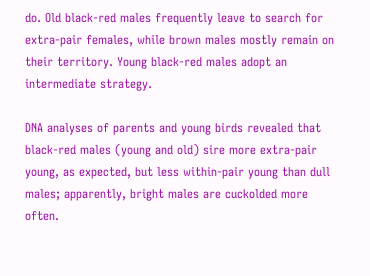do. Old black-red males frequently leave to search for extra-pair females, while brown males mostly remain on their territory. Young black-red males adopt an intermediate strategy.

DNA analyses of parents and young birds revealed that black-red males (young and old) sire more extra-pair young, as expected, but less within-pair young than dull males; apparently, bright males are cuckolded more often.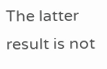The latter result is not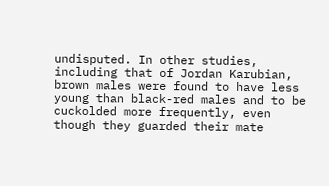undisputed. In other studies, including that of Jordan Karubian, brown males were found to have less young than black-red males and to be cuckolded more frequently, even though they guarded their mate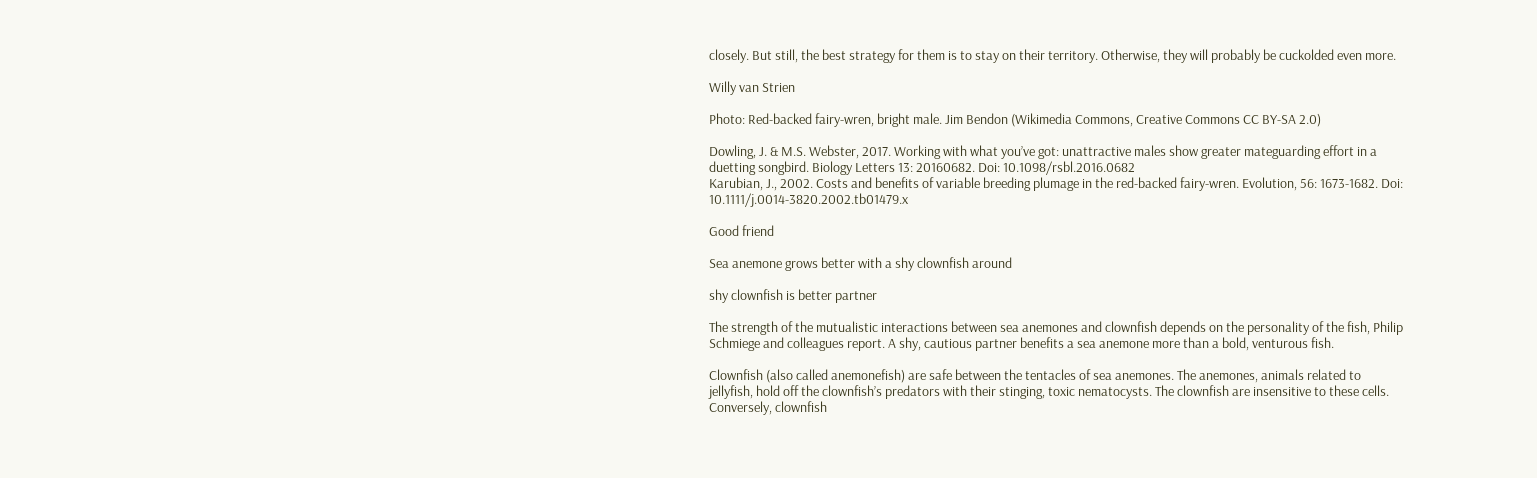closely. But still, the best strategy for them is to stay on their territory. Otherwise, they will probably be cuckolded even more.

Willy van Strien

Photo: Red-backed fairy-wren, bright male. Jim Bendon (Wikimedia Commons, Creative Commons CC BY-SA 2.0)

Dowling, J. & M.S. Webster, 2017. Working with what you’ve got: unattractive males show greater mateguarding effort in a duetting songbird. Biology Letters 13: 20160682. Doi: 10.1098/rsbl.2016.0682
Karubian, J., 2002. Costs and benefits of variable breeding plumage in the red-backed fairy-wren. Evolution, 56: 1673-1682. Doi: 10.1111/j.0014-3820.2002.tb01479.x

Good friend

Sea anemone grows better with a shy clownfish around

shy clownfish is better partner

The strength of the mutualistic interactions between sea anemones and clownfish depends on the personality of the fish, Philip Schmiege and colleagues report. A shy, cautious partner benefits a sea anemone more than a bold, venturous fish.

Clownfish (also called anemonefish) are safe between the tentacles of sea anemones. The anemones, animals related to jellyfish, hold off the clownfish’s predators with their stinging, toxic nematocysts. The clownfish are insensitive to these cells. Conversely, clownfish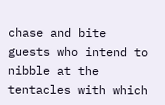chase and bite guests who intend to nibble at the tentacles with which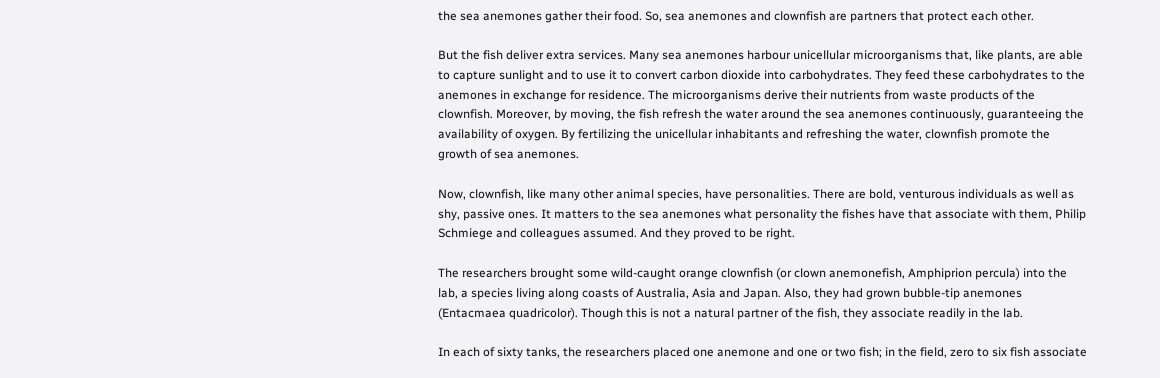the sea anemones gather their food. So, sea anemones and clownfish are partners that protect each other.

But the fish deliver extra services. Many sea anemones harbour unicellular microorganisms that, like plants, are able to capture sunlight and to use it to convert carbon dioxide into carbohydrates. They feed these carbohydrates to the anemones in exchange for residence. The microorganisms derive their nutrients from waste products of the clownfish. Moreover, by moving, the fish refresh the water around the sea anemones continuously, guaranteeing the availability of oxygen. By fertilizing the unicellular inhabitants and refreshing the water, clownfish promote the growth of sea anemones.

Now, clownfish, like many other animal species, have personalities. There are bold, venturous individuals as well as shy, passive ones. It matters to the sea anemones what personality the fishes have that associate with them, Philip Schmiege and colleagues assumed. And they proved to be right.

The researchers brought some wild-caught orange clownfish (or clown anemonefish, Amphiprion percula) into the lab, a species living along coasts of Australia, Asia and Japan. Also, they had grown bubble-tip anemones (Entacmaea quadricolor). Though this is not a natural partner of the fish, they associate readily in the lab.

In each of sixty tanks, the researchers placed one anemone and one or two fish; in the field, zero to six fish associate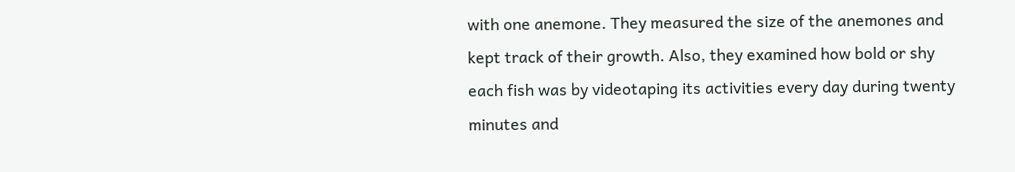with one anemone. They measured the size of the anemones and kept track of their growth. Also, they examined how bold or shy each fish was by videotaping its activities every day during twenty minutes and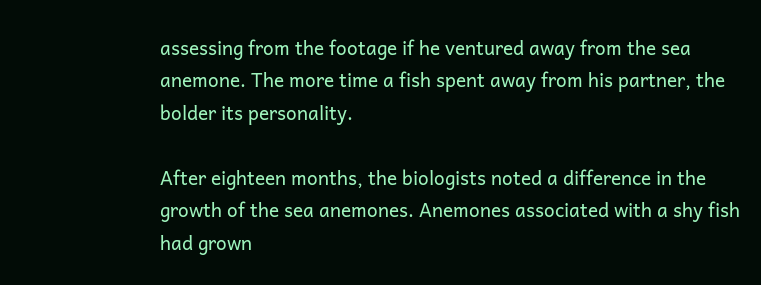assessing from the footage if he ventured away from the sea anemone. The more time a fish spent away from his partner, the bolder its personality.

After eighteen months, the biologists noted a difference in the growth of the sea anemones. Anemones associated with a shy fish had grown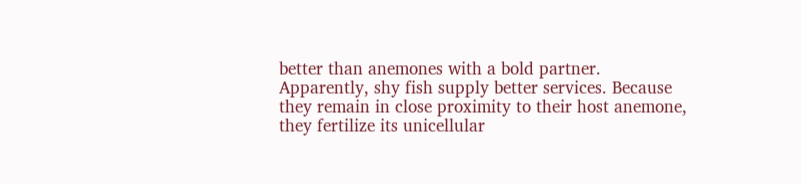better than anemones with a bold partner. Apparently, shy fish supply better services. Because they remain in close proximity to their host anemone, they fertilize its unicellular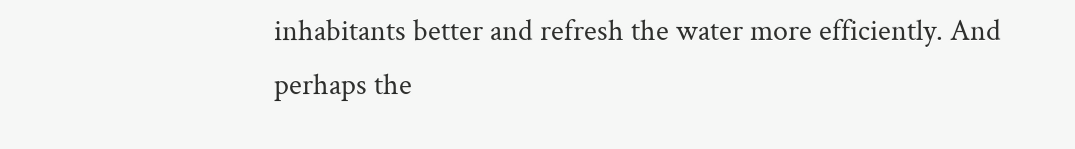inhabitants better and refresh the water more efficiently. And perhaps the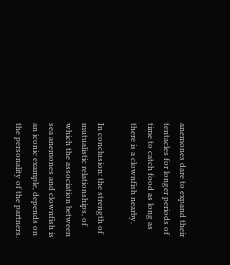anemones dare to expand their tentacles for longer periods of time to catch food as long as there is a clownfish nearby.

In conclusion: the strength of mutualistic relationships, of which the association between sea anemones and clownfish is an iconic example, depends on the personality of the partners.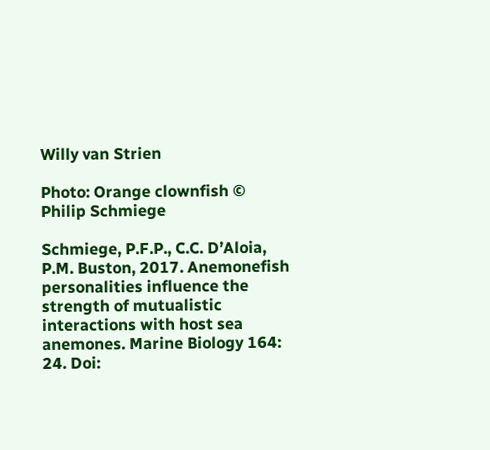Willy van Strien

Photo: Orange clownfish © Philip Schmiege

Schmiege, P.F.P., C.C. D’Aloia, P.M. Buston, 2017. Anemonefish personalities influence the strength of mutualistic interactions with host sea anemones. Marine Biology 164: 24. Doi: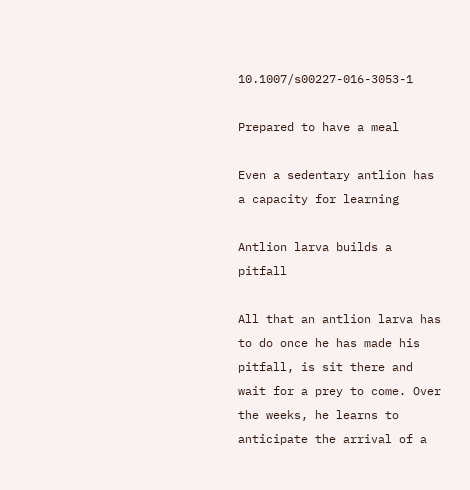10.1007/s00227-016-3053-1

Prepared to have a meal

Even a sedentary antlion has a capacity for learning

Antlion larva builds a pitfall

All that an antlion larva has to do once he has made his pitfall, is sit there and wait for a prey to come. Over the weeks, he learns to anticipate the arrival of a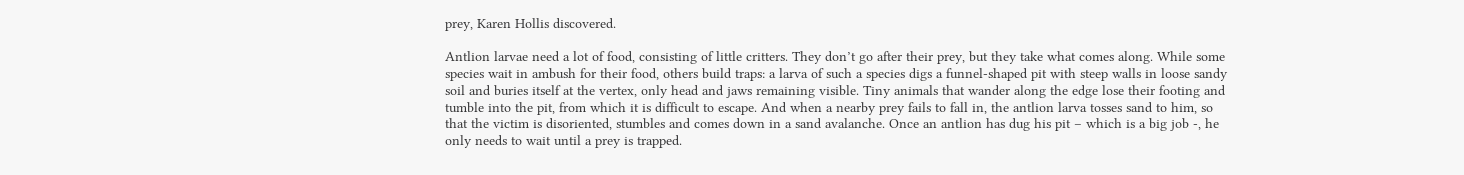prey, Karen Hollis discovered.

Antlion larvae need a lot of food, consisting of little critters. They don’t go after their prey, but they take what comes along. While some species wait in ambush for their food, others build traps: a larva of such a species digs a funnel-shaped pit with steep walls in loose sandy soil and buries itself at the vertex, only head and jaws remaining visible. Tiny animals that wander along the edge lose their footing and tumble into the pit, from which it is difficult to escape. And when a nearby prey fails to fall in, the antlion larva tosses sand to him, so that the victim is disoriented, stumbles and comes down in a sand avalanche. Once an antlion has dug his pit – which is a big job -, he only needs to wait until a prey is trapped.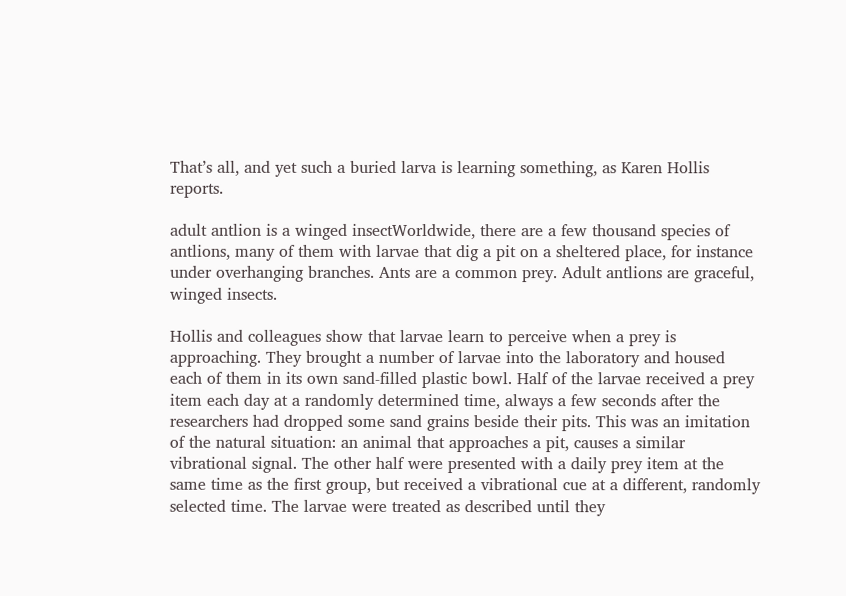That’s all, and yet such a buried larva is learning something, as Karen Hollis reports.

adult antlion is a winged insectWorldwide, there are a few thousand species of antlions, many of them with larvae that dig a pit on a sheltered place, for instance under overhanging branches. Ants are a common prey. Adult antlions are graceful, winged insects.

Hollis and colleagues show that larvae learn to perceive when a prey is approaching. They brought a number of larvae into the laboratory and housed each of them in its own sand-filled plastic bowl. Half of the larvae received a prey item each day at a randomly determined time, always a few seconds after the researchers had dropped some sand grains beside their pits. This was an imitation of the natural situation: an animal that approaches a pit, causes a similar vibrational signal. The other half were presented with a daily prey item at the same time as the first group, but received a vibrational cue at a different, randomly selected time. The larvae were treated as described until they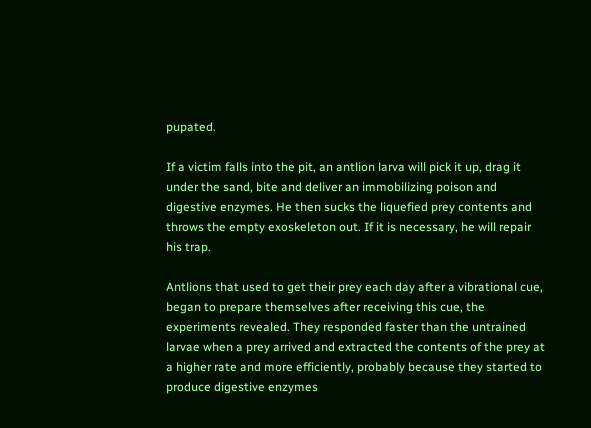pupated.

If a victim falls into the pit, an antlion larva will pick it up, drag it under the sand, bite and deliver an immobilizing poison and digestive enzymes. He then sucks the liquefied prey contents and throws the empty exoskeleton out. If it is necessary, he will repair his trap.

Antlions that used to get their prey each day after a vibrational cue, began to prepare themselves after receiving this cue, the experiments revealed. They responded faster than the untrained larvae when a prey arrived and extracted the contents of the prey at a higher rate and more efficiently, probably because they started to produce digestive enzymes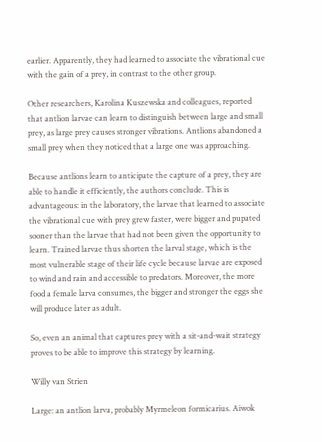earlier. Apparently, they had learned to associate the vibrational cue with the gain of a prey, in contrast to the other group.

Other researchers, Karolina Kuszewska and colleagues, reported that antlion larvae can learn to distinguish between large and small prey, as large prey causes stronger vibrations. Antlions abandoned a small prey when they noticed that a large one was approaching.

Because antlions learn to anticipate the capture of a prey, they are able to handle it efficiently, the authors conclude. This is advantageous: in the laboratory, the larvae that learned to associate the vibrational cue with prey grew faster, were bigger and pupated sooner than the larvae that had not been given the opportunity to learn. Trained larvae thus shorten the larval stage, which is the most vulnerable stage of their life cycle because larvae are exposed to wind and rain and accessible to predators. Moreover, the more food a female larva consumes, the bigger and stronger the eggs she will produce later as adult.

So, even an animal that captures prey with a sit-and-wait strategy proves to be able to improve this strategy by learning.

Willy van Strien

Large: an antlion larva, probably Myrmeleon formicarius. Aiwok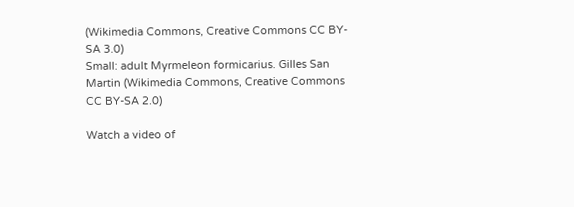(Wikimedia Commons, Creative Commons CC BY-SA 3.0)
Small: adult Myrmeleon formicarius. Gilles San Martin (Wikimedia Commons, Creative Commons CC BY-SA 2.0)

Watch a video of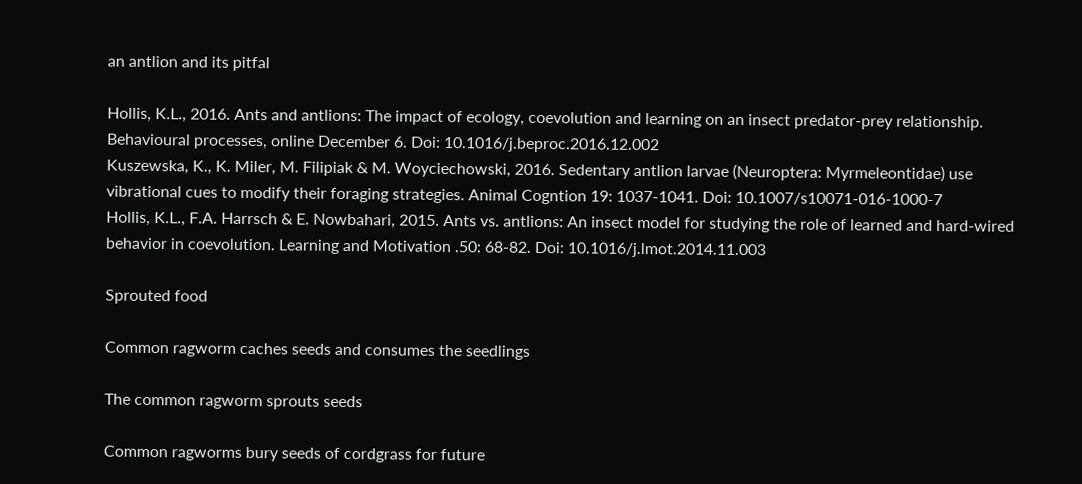an antlion and its pitfal

Hollis, K.L., 2016. Ants and antlions: The impact of ecology, coevolution and learning on an insect predator-prey relationship. Behavioural processes, online December 6. Doi: 10.1016/j.beproc.2016.12.002
Kuszewska, K., K. Miler, M. Filipiak & M. Woyciechowski, 2016. Sedentary antlion larvae (Neuroptera: Myrmeleontidae) use vibrational cues to modify their foraging strategies. Animal Cogntion 19: 1037-1041. Doi: 10.1007/s10071-016-1000-7
Hollis, K.L., F.A. Harrsch & E. Nowbahari, 2015. Ants vs. antlions: An insect model for studying the role of learned and hard-wired behavior in coevolution. Learning and Motivation .50: 68-82. Doi: 10.1016/j.lmot.2014.11.003

Sprouted food

Common ragworm caches seeds and consumes the seedlings

The common ragworm sprouts seeds

Common ragworms bury seeds of cordgrass for future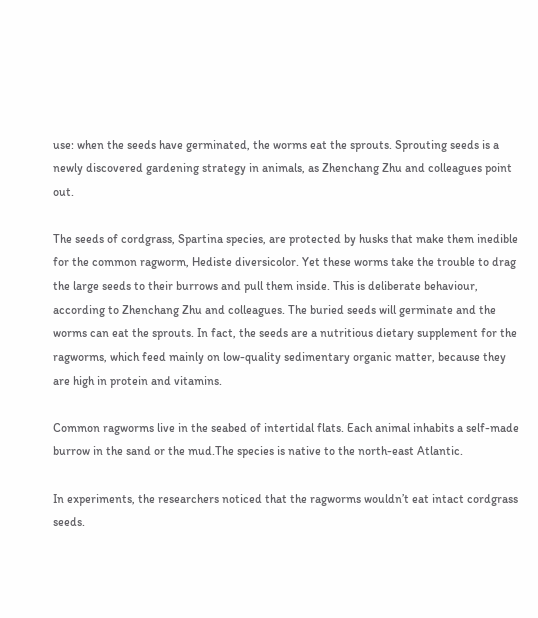use: when the seeds have germinated, the worms eat the sprouts. Sprouting seeds is a newly discovered gardening strategy in animals, as Zhenchang Zhu and colleagues point out.

The seeds of cordgrass, Spartina species, are protected by husks that make them inedible for the common ragworm, Hediste diversicolor. Yet these worms take the trouble to drag the large seeds to their burrows and pull them inside. This is deliberate behaviour, according to Zhenchang Zhu and colleagues. The buried seeds will germinate and the worms can eat the sprouts. In fact, the seeds are a nutritious dietary supplement for the ragworms, which feed mainly on low-quality sedimentary organic matter, because they are high in protein and vitamins.

Common ragworms live in the seabed of intertidal flats. Each animal inhabits a self-made burrow in the sand or the mud.The species is native to the north-east Atlantic.

In experiments, the researchers noticed that the ragworms wouldn’t eat intact cordgrass seeds.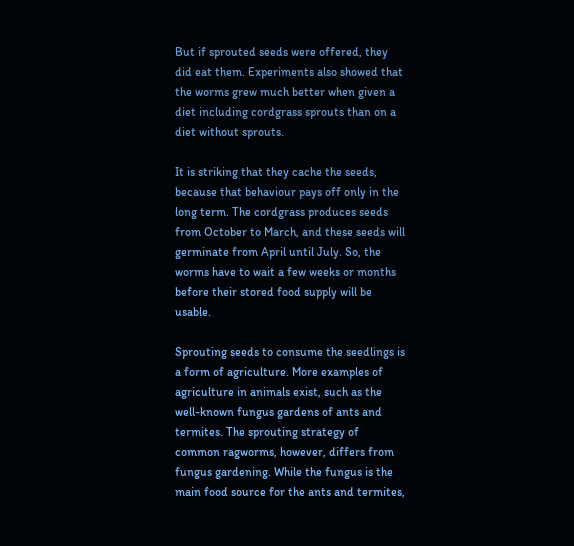But if sprouted seeds were offered, they did eat them. Experiments also showed that the worms grew much better when given a diet including cordgrass sprouts than on a diet without sprouts.

It is striking that they cache the seeds, because that behaviour pays off only in the long term. The cordgrass produces seeds from October to March, and these seeds will germinate from April until July. So, the worms have to wait a few weeks or months before their stored food supply will be usable.

Sprouting seeds to consume the seedlings is a form of agriculture. More examples of agriculture in animals exist, such as the well-known fungus gardens of ants and termites. The sprouting strategy of common ragworms, however, differs from fungus gardening. While the fungus is the main food source for the ants and termites,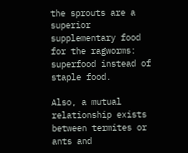the sprouts are a superior supplementary food for the ragworms: superfood instead of staple food.

Also, a mutual relationship exists between termites or ants and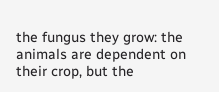the fungus they grow: the animals are dependent on their crop, but the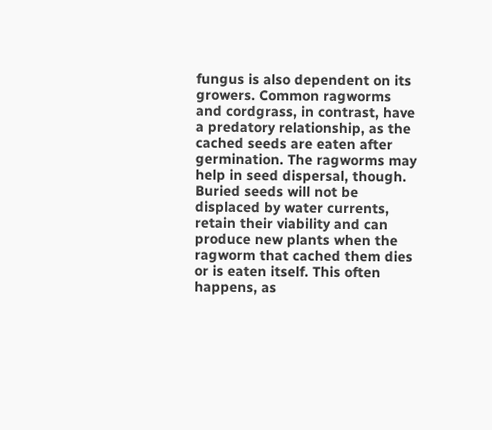fungus is also dependent on its growers. Common ragworms and cordgrass, in contrast, have a predatory relationship, as the cached seeds are eaten after germination. The ragworms may help in seed dispersal, though. Buried seeds will not be displaced by water currents, retain their viability and can produce new plants when the ragworm that cached them dies or is eaten itself. This often happens, as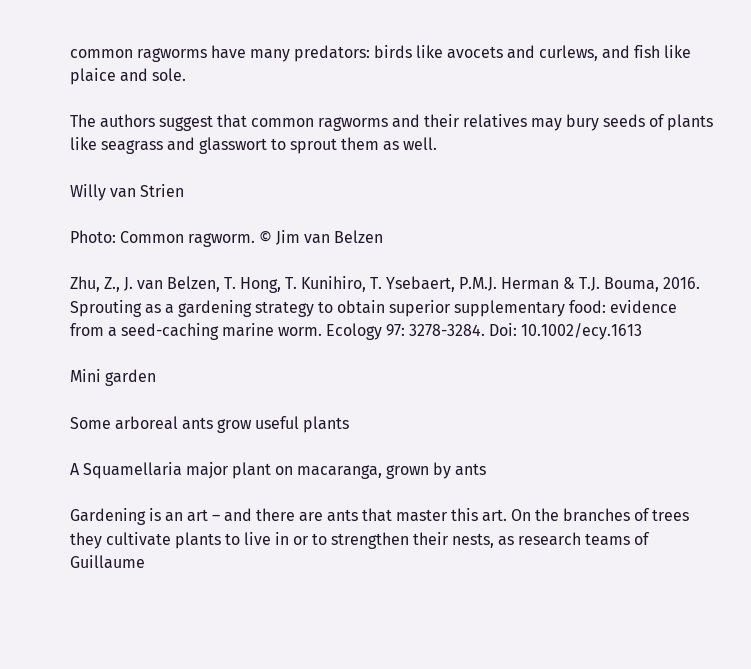common ragworms have many predators: birds like avocets and curlews, and fish like plaice and sole.

The authors suggest that common ragworms and their relatives may bury seeds of plants like seagrass and glasswort to sprout them as well.

Willy van Strien

Photo: Common ragworm. © Jim van Belzen

Zhu, Z., J. van Belzen, T. Hong, T. Kunihiro, T. Ysebaert, P.M.J. Herman & T.J. Bouma, 2016. Sprouting as a gardening strategy to obtain superior supplementary food: evidence from a seed-caching marine worm. Ecology 97: 3278-3284. Doi: 10.1002/ecy.1613

Mini garden

Some arboreal ants grow useful plants

A Squamellaria major plant on macaranga, grown by ants

Gardening is an art – and there are ants that master this art. On the branches of trees they cultivate plants to live in or to strengthen their nests, as research teams of Guillaume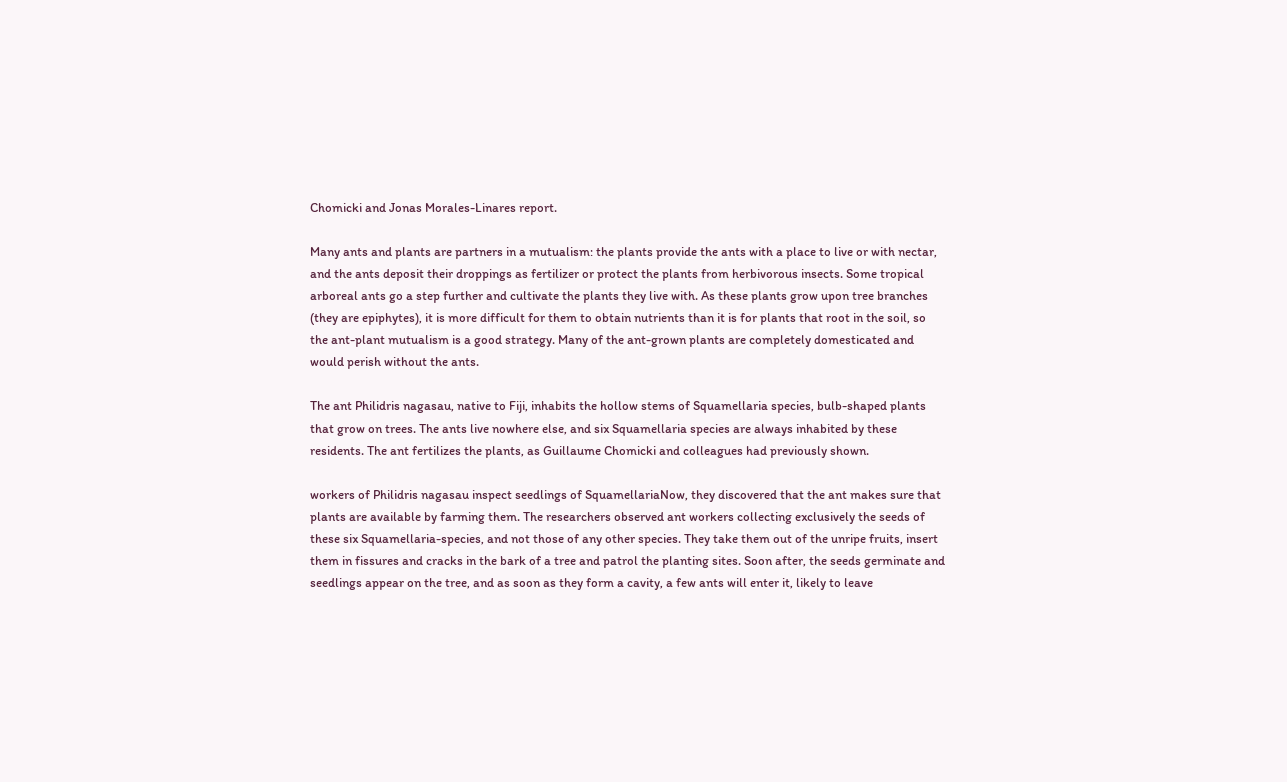Chomicki and Jonas Morales-Linares report.

Many ants and plants are partners in a mutualism: the plants provide the ants with a place to live or with nectar, and the ants deposit their droppings as fertilizer or protect the plants from herbivorous insects. Some tropical arboreal ants go a step further and cultivate the plants they live with. As these plants grow upon tree branches (they are epiphytes), it is more difficult for them to obtain nutrients than it is for plants that root in the soil, so the ant-plant mutualism is a good strategy. Many of the ant-grown plants are completely domesticated and would perish without the ants.

The ant Philidris nagasau, native to Fiji, inhabits the hollow stems of Squamellaria species, bulb-shaped plants that grow on trees. The ants live nowhere else, and six Squamellaria species are always inhabited by these residents. The ant fertilizes the plants, as Guillaume Chomicki and colleagues had previously shown.

workers of Philidris nagasau inspect seedlings of SquamellariaNow, they discovered that the ant makes sure that plants are available by farming them. The researchers observed ant workers collecting exclusively the seeds of these six Squamellaria-species, and not those of any other species. They take them out of the unripe fruits, insert them in fissures and cracks in the bark of a tree and patrol the planting sites. Soon after, the seeds germinate and seedlings appear on the tree, and as soon as they form a cavity, a few ants will enter it, likely to leave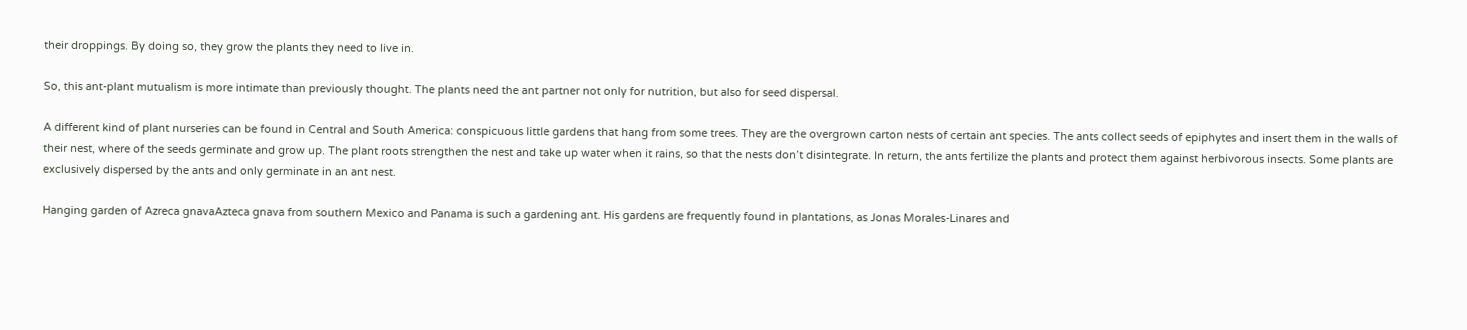their droppings. By doing so, they grow the plants they need to live in.

So, this ant-plant mutualism is more intimate than previously thought. The plants need the ant partner not only for nutrition, but also for seed dispersal.

A different kind of plant nurseries can be found in Central and South America: conspicuous little gardens that hang from some trees. They are the overgrown carton nests of certain ant species. The ants collect seeds of epiphytes and insert them in the walls of their nest, where of the seeds germinate and grow up. The plant roots strengthen the nest and take up water when it rains, so that the nests don’t disintegrate. In return, the ants fertilize the plants and protect them against herbivorous insects. Some plants are exclusively dispersed by the ants and only germinate in an ant nest.

Hanging garden of Azreca gnavaAzteca gnava from southern Mexico and Panama is such a gardening ant. His gardens are frequently found in plantations, as Jonas Morales-Linares and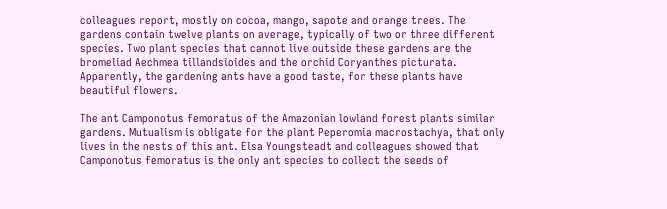colleagues report, mostly on cocoa, mango, sapote and orange trees. The gardens contain twelve plants on average, typically of two or three different species. Two plant species that cannot live outside these gardens are the bromeliad Aechmea tillandsioides and the orchid Coryanthes picturata. Apparently, the gardening ants have a good taste, for these plants have beautiful flowers.

The ant Camponotus femoratus of the Amazonian lowland forest plants similar gardens. Mutualism is obligate for the plant Peperomia macrostachya, that only lives in the nests of this ant. Elsa Youngsteadt and colleagues showed that Camponotus femoratus is the only ant species to collect the seeds of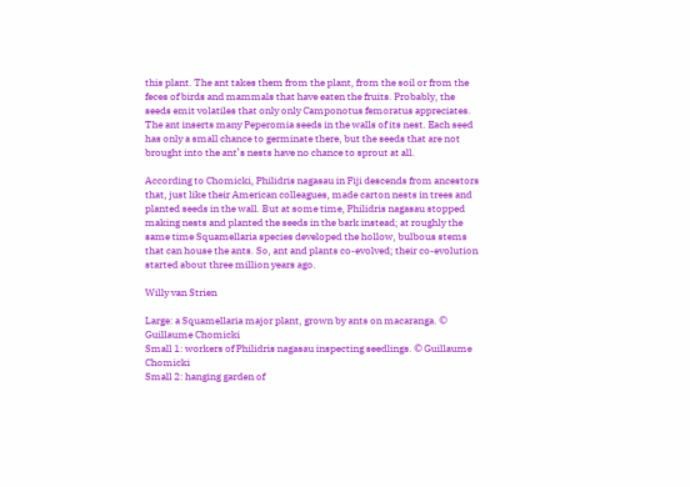this plant. The ant takes them from the plant, from the soil or from the feces of birds and mammals that have eaten the fruits. Probably, the seeds emit volatiles that only only Camponotus femoratus appreciates. The ant inserts many Peperomia seeds in the walls of its nest. Each seed has only a small chance to germinate there, but the seeds that are not brought into the ant’s nests have no chance to sprout at all.

According to Chomicki, Philidris nagasau in Fiji descends from ancestors that, just like their American colleagues, made carton nests in trees and planted seeds in the wall. But at some time, Philidris nagasau stopped making nests and planted the seeds in the bark instead; at roughly the same time Squamellaria species developed the hollow, bulbous stems that can house the ants. So, ant and plants co-evolved; their co-evolution started about three million years ago.

Willy van Strien

Large: a Squamellaria major plant, grown by ants on macaranga. © Guillaume Chomicki
Small 1: workers of Philidris nagasau inspecting seedlings. © Guillaume Chomicki
Small 2: hanging garden of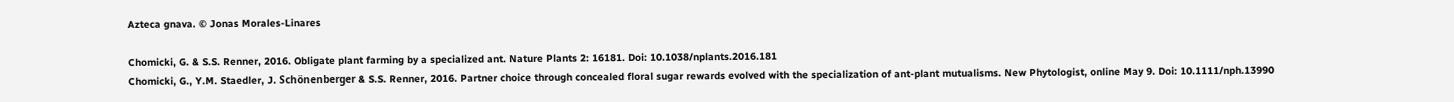Azteca gnava. © Jonas Morales-Linares

Chomicki, G. & S.S. Renner, 2016. Obligate plant farming by a specialized ant. Nature Plants 2: 16181. Doi: 10.1038/nplants.2016.181
Chomicki, G., Y.M. Staedler, J. Schönenberger & S.S. Renner, 2016. Partner choice through concealed floral sugar rewards evolved with the specialization of ant-plant mutualisms. New Phytologist, online May 9. Doi: 10.1111/nph.13990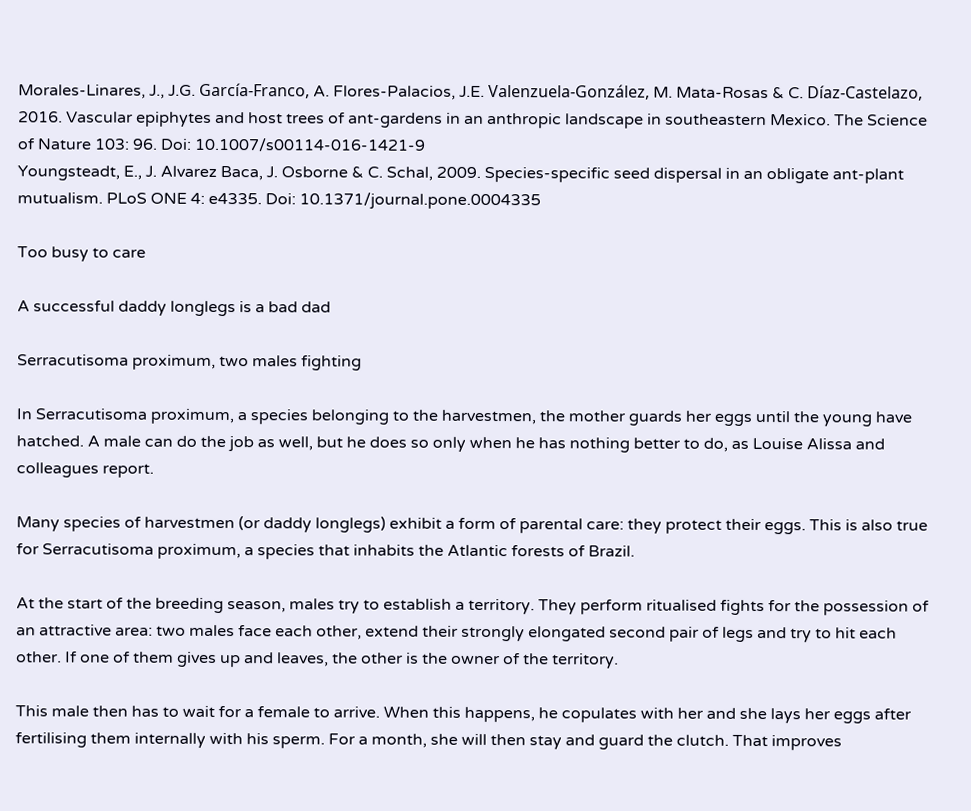Morales-Linares, J., J.G. García-Franco, A. Flores-Palacios, J.E. Valenzuela-González, M. Mata-Rosas & C. Díaz-Castelazo, 2016. Vascular epiphytes and host trees of ant-gardens in an anthropic landscape in southeastern Mexico. The Science of Nature 103: 96. Doi: 10.1007/s00114-016-1421-9
Youngsteadt, E., J. Alvarez Baca, J. Osborne & C. Schal, 2009. Species-specific seed dispersal in an obligate ant-plant mutualism. PLoS ONE 4: e4335. Doi: 10.1371/journal.pone.0004335

Too busy to care

A successful daddy longlegs is a bad dad

Serracutisoma proximum, two males fighting

In Serracutisoma proximum, a species belonging to the harvestmen, the mother guards her eggs until the young have hatched. A male can do the job as well, but he does so only when he has nothing better to do, as Louise Alissa and colleagues report.

Many species of harvestmen (or daddy longlegs) exhibit a form of parental care: they protect their eggs. This is also true for Serracutisoma proximum, a species that inhabits the Atlantic forests of Brazil.

At the start of the breeding season, males try to establish a territory. They perform ritualised fights for the possession of an attractive area: two males face each other, extend their strongly elongated second pair of legs and try to hit each other. If one of them gives up and leaves, the other is the owner of the territory.

This male then has to wait for a female to arrive. When this happens, he copulates with her and she lays her eggs after fertilising them internally with his sperm. For a month, she will then stay and guard the clutch. That improves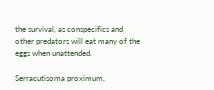the survival, as conspecifics and other predators will eat many of the eggs when unattended.

Serracutisoma proximum,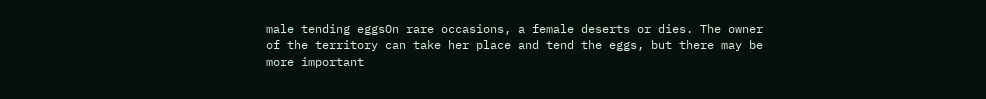male tending eggsOn rare occasions, a female deserts or dies. The owner of the territory can take her place and tend the eggs, but there may be more important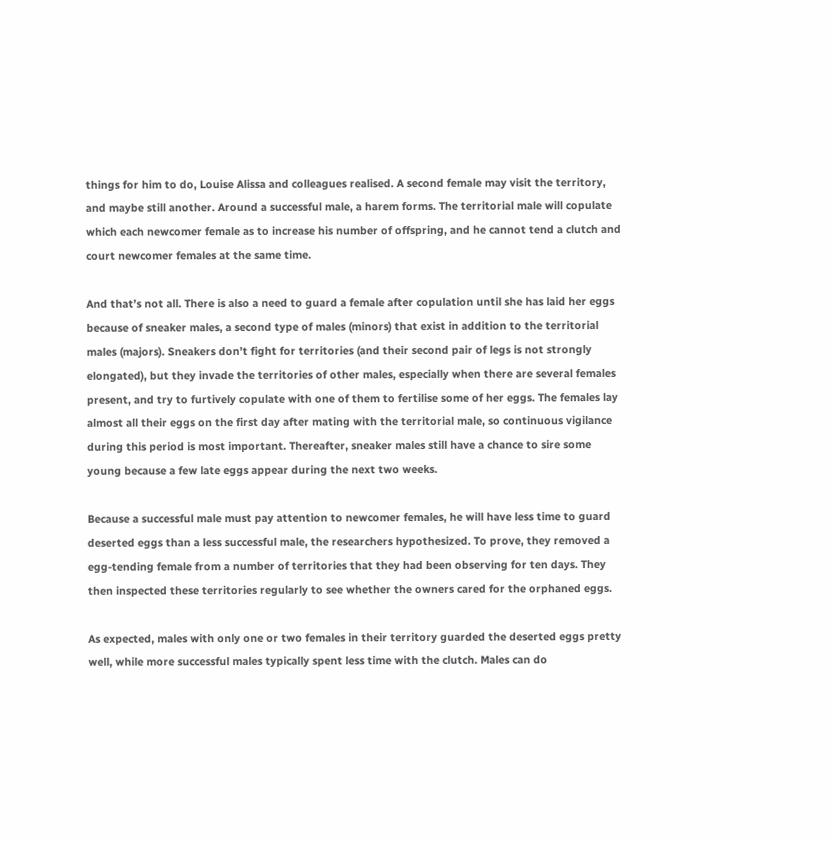things for him to do, Louise Alissa and colleagues realised. A second female may visit the territory, and maybe still another. Around a successful male, a harem forms. The territorial male will copulate which each newcomer female as to increase his number of offspring, and he cannot tend a clutch and court newcomer females at the same time.

And that’s not all. There is also a need to guard a female after copulation until she has laid her eggs because of sneaker males, a second type of males (minors) that exist in addition to the territorial males (majors). Sneakers don’t fight for territories (and their second pair of legs is not strongly elongated), but they invade the territories of other males, especially when there are several females present, and try to furtively copulate with one of them to fertilise some of her eggs. The females lay almost all their eggs on the first day after mating with the territorial male, so continuous vigilance during this period is most important. Thereafter, sneaker males still have a chance to sire some young because a few late eggs appear during the next two weeks.

Because a successful male must pay attention to newcomer females, he will have less time to guard deserted eggs than a less successful male, the researchers hypothesized. To prove, they removed a egg-tending female from a number of territories that they had been observing for ten days. They then inspected these territories regularly to see whether the owners cared for the orphaned eggs.

As expected, males with only one or two females in their territory guarded the deserted eggs pretty well, while more successful males typically spent less time with the clutch. Males can do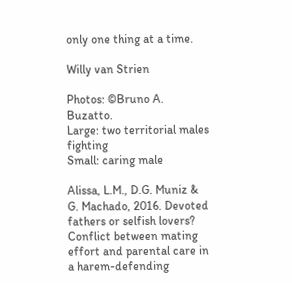only one thing at a time.

Willy van Strien

Photos: ©Bruno A. Buzatto.
Large: two territorial males fighting
Small: caring male

Alissa, L.M., D.G. Muniz & G. Machado, 2016. Devoted fathers or selfish lovers? Conflict between mating effort and parental care in a harem-defending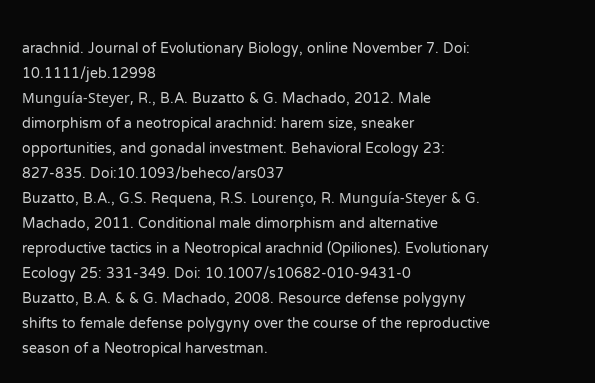arachnid. Journal of Evolutionary Biology, online November 7. Doi: 10.1111/jeb.12998
Munguía-Steyer, R., B.A. Buzatto & G. Machado, 2012. Male dimorphism of a neotropical arachnid: harem size, sneaker opportunities, and gonadal investment. Behavioral Ecology 23: 827-835. Doi:10.1093/beheco/ars037
Buzatto, B.A., G.S. Requena, R.S. Lourenço, R. Munguía-Steyer & G. Machado, 2011. Conditional male dimorphism and alternative reproductive tactics in a Neotropical arachnid (Opiliones). Evolutionary Ecology 25: 331-349. Doi: 10.1007/s10682-010-9431-0
Buzatto, B.A. & & G. Machado, 2008. Resource defense polygyny shifts to female defense polygyny over the course of the reproductive season of a Neotropical harvestman.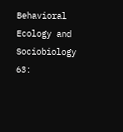Behavioral Ecology and Sociobiology 63: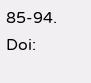85-94. Doi: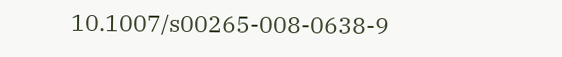10.1007/s00265-008-0638-9